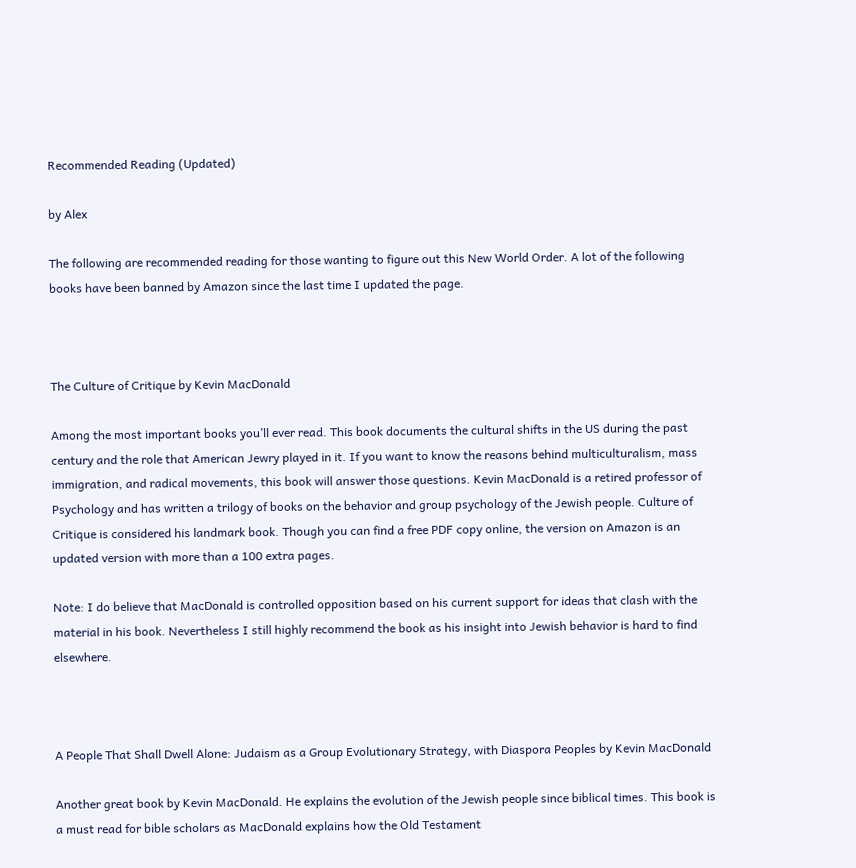Recommended Reading (Updated)

by Alex

The following are recommended reading for those wanting to figure out this New World Order. A lot of the following books have been banned by Amazon since the last time I updated the page.



The Culture of Critique by Kevin MacDonald

Among the most important books you’ll ever read. This book documents the cultural shifts in the US during the past century and the role that American Jewry played in it. If you want to know the reasons behind multiculturalism, mass immigration, and radical movements, this book will answer those questions. Kevin MacDonald is a retired professor of Psychology and has written a trilogy of books on the behavior and group psychology of the Jewish people. Culture of Critique is considered his landmark book. Though you can find a free PDF copy online, the version on Amazon is an updated version with more than a 100 extra pages.

Note: I do believe that MacDonald is controlled opposition based on his current support for ideas that clash with the material in his book. Nevertheless I still highly recommend the book as his insight into Jewish behavior is hard to find elsewhere.



A People That Shall Dwell Alone: Judaism as a Group Evolutionary Strategy, with Diaspora Peoples by Kevin MacDonald

Another great book by Kevin MacDonald. He explains the evolution of the Jewish people since biblical times. This book is a must read for bible scholars as MacDonald explains how the Old Testament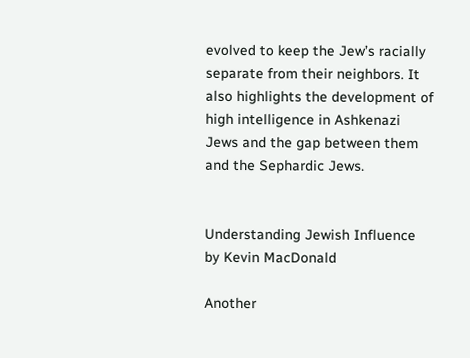evolved to keep the Jew’s racially separate from their neighbors. It also highlights the development of high intelligence in Ashkenazi Jews and the gap between them and the Sephardic Jews.


Understanding Jewish Influence by Kevin MacDonald

Another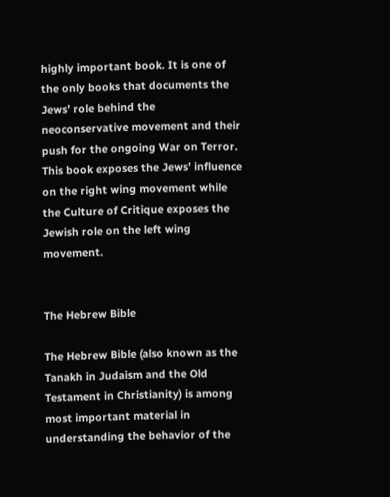highly important book. It is one of the only books that documents the Jews’ role behind the neoconservative movement and their push for the ongoing War on Terror. This book exposes the Jews’ influence on the right wing movement while the Culture of Critique exposes the Jewish role on the left wing movement.


The Hebrew Bible

The Hebrew Bible (also known as the Tanakh in Judaism and the Old Testament in Christianity) is among most important material in understanding the behavior of the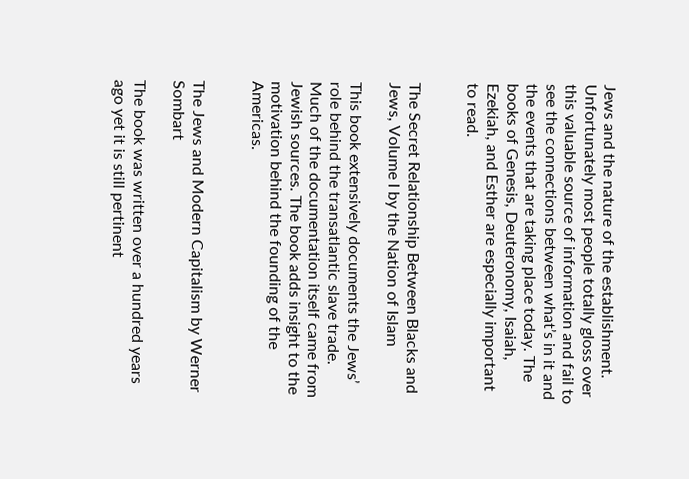Jews and the nature of the establishment. Unfortunately most people totally gloss over this valuable source of information and fail to see the connections between what’s in it and the events that are taking place today. The books of Genesis, Deuteronomy, Isaiah, Ezekiah, and Esther are especially important to read.


The Secret Relationship Between Blacks and Jews, Volume I by the Nation of Islam

This book extensively documents the Jews’ role behind the transatlantic slave trade. Much of the documentation itself came from Jewish sources. The book adds insight to the motivation behind the founding of the Americas.


The Jews and Modern Capitalism by Werner Sombart

The book was written over a hundred years ago yet it is still pertinent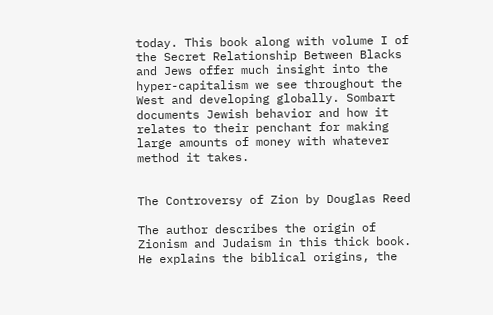today. This book along with volume I of the Secret Relationship Between Blacks and Jews offer much insight into the hyper-capitalism we see throughout the West and developing globally. Sombart documents Jewish behavior and how it relates to their penchant for making large amounts of money with whatever method it takes.


The Controversy of Zion by Douglas Reed

The author describes the origin of Zionism and Judaism in this thick book. He explains the biblical origins, the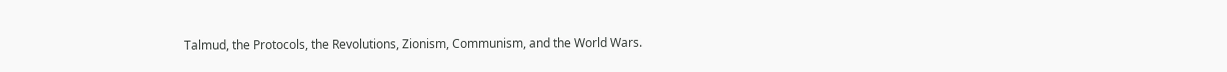Talmud, the Protocols, the Revolutions, Zionism, Communism, and the World Wars.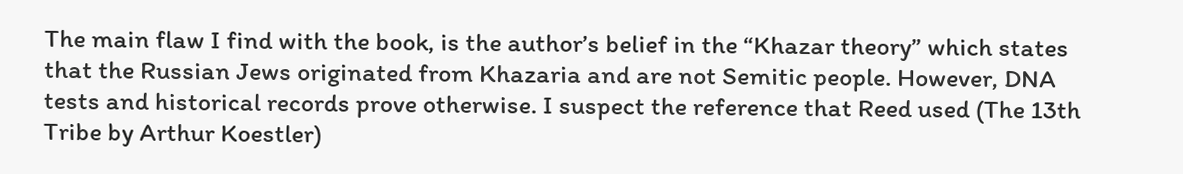The main flaw I find with the book, is the author’s belief in the “Khazar theory” which states that the Russian Jews originated from Khazaria and are not Semitic people. However, DNA tests and historical records prove otherwise. I suspect the reference that Reed used (The 13th Tribe by Arthur Koestler)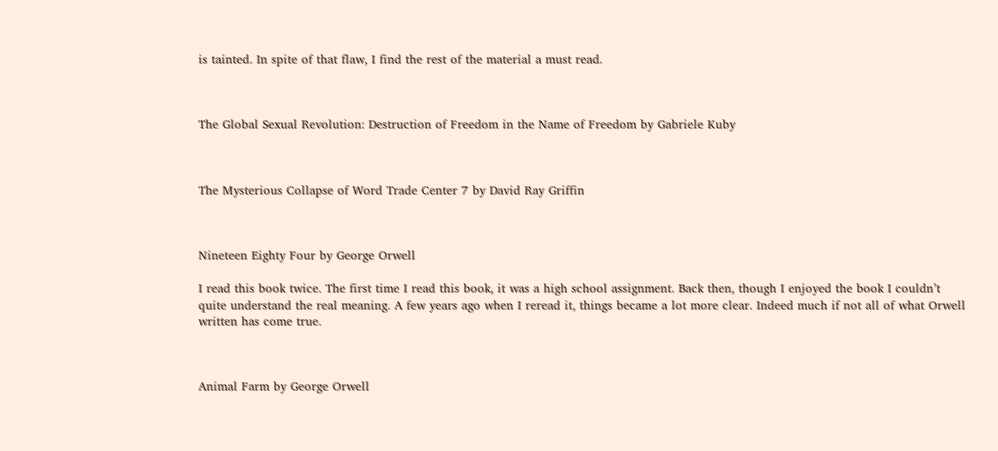is tainted. In spite of that flaw, I find the rest of the material a must read.



The Global Sexual Revolution: Destruction of Freedom in the Name of Freedom by Gabriele Kuby



The Mysterious Collapse of Word Trade Center 7 by David Ray Griffin



Nineteen Eighty Four by George Orwell

I read this book twice. The first time I read this book, it was a high school assignment. Back then, though I enjoyed the book I couldn’t quite understand the real meaning. A few years ago when I reread it, things became a lot more clear. Indeed much if not all of what Orwell written has come true.



Animal Farm by George Orwell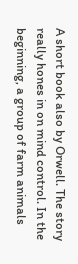A short book also by Orwell. The story really hones in on mind control. In the beginning, a group of farm animals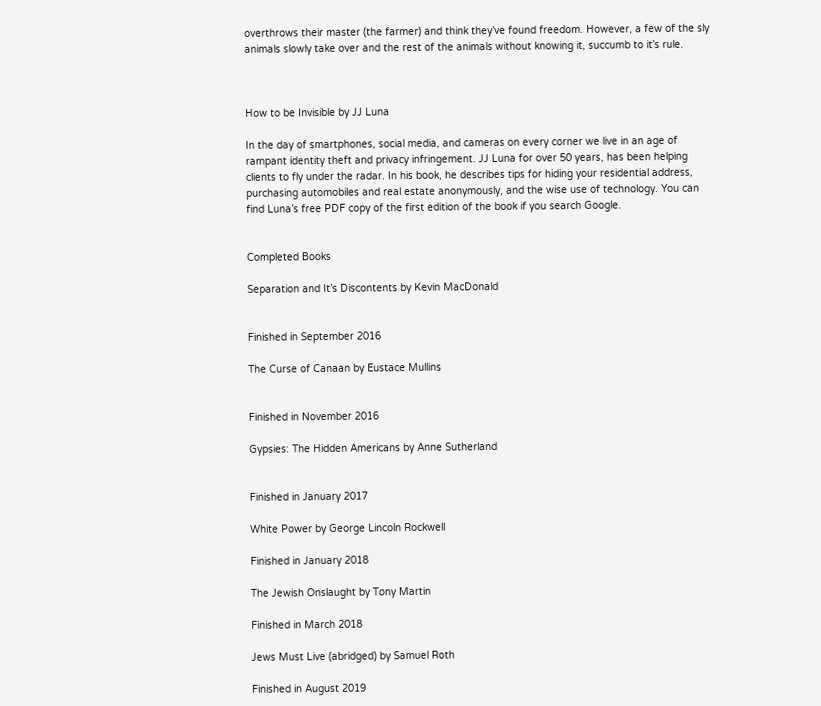overthrows their master (the farmer) and think they’ve found freedom. However, a few of the sly animals slowly take over and the rest of the animals without knowing it, succumb to it’s rule.



How to be Invisible by JJ Luna

In the day of smartphones, social media, and cameras on every corner we live in an age of rampant identity theft and privacy infringement. JJ Luna for over 50 years, has been helping clients to fly under the radar. In his book, he describes tips for hiding your residential address, purchasing automobiles and real estate anonymously, and the wise use of technology. You can find Luna’s free PDF copy of the first edition of the book if you search Google.


Completed Books

Separation and It’s Discontents by Kevin MacDonald


Finished in September 2016

The Curse of Canaan by Eustace Mullins


Finished in November 2016

Gypsies: The Hidden Americans by Anne Sutherland


Finished in January 2017

White Power by George Lincoln Rockwell

Finished in January 2018

The Jewish Onslaught by Tony Martin

Finished in March 2018

Jews Must Live (abridged) by Samuel Roth

Finished in August 2019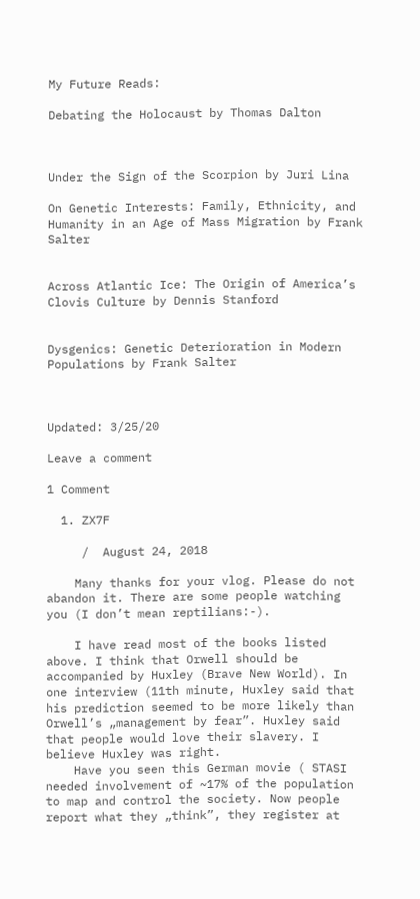My Future Reads:

Debating the Holocaust by Thomas Dalton



Under the Sign of the Scorpion by Juri Lina

On Genetic Interests: Family, Ethnicity, and Humanity in an Age of Mass Migration by Frank Salter


Across Atlantic Ice: The Origin of America’s Clovis Culture by Dennis Stanford


Dysgenics: Genetic Deterioration in Modern Populations by Frank Salter



Updated: 3/25/20

Leave a comment

1 Comment

  1. ZX7F

     /  August 24, 2018

    Many thanks for your vlog. Please do not abandon it. There are some people watching you (I don’t mean reptilians:-).

    I have read most of the books listed above. I think that Orwell should be accompanied by Huxley (Brave New World). In one interview (11th minute, Huxley said that his prediction seemed to be more likely than Orwell’s „management by fear”. Huxley said that people would love their slavery. I believe Huxley was right.
    Have you seen this German movie ( STASI needed involvement of ~17% of the population to map and control the society. Now people report what they „think”, they register at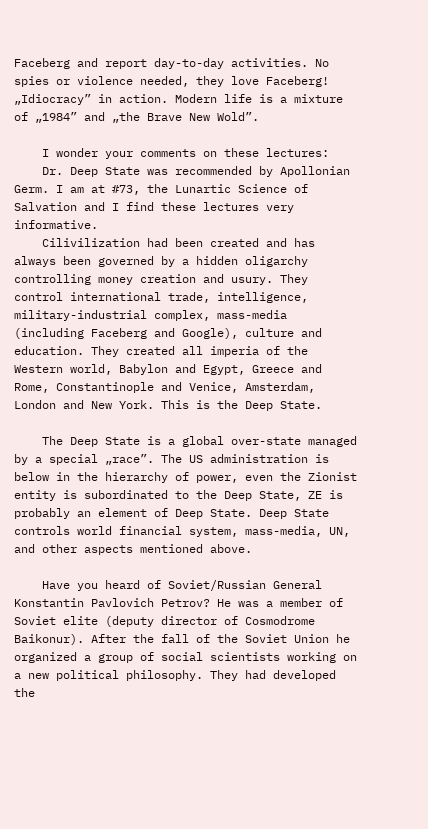Faceberg and report day-to-day activities. No spies or violence needed, they love Faceberg! „Idiocracy” in action. Modern life is a mixture of „1984” and „the Brave New Wold”.

    I wonder your comments on these lectures:
    Dr. Deep State was recommended by Apollonian Germ. I am at #73, the Lunartic Science of Salvation and I find these lectures very informative.
    Cilivilization had been created and has always been governed by a hidden oligarchy controlling money creation and usury. They control international trade, intelligence, military-industrial complex, mass-media (including Faceberg and Google), culture and education. They created all imperia of the Western world, Babylon and Egypt, Greece and Rome, Constantinople and Venice, Amsterdam, London and New York. This is the Deep State.

    The Deep State is a global over-state managed by a special „race”. The US administration is below in the hierarchy of power, even the Zionist entity is subordinated to the Deep State, ZE is probably an element of Deep State. Deep State controls world financial system, mass-media, UN, and other aspects mentioned above.

    Have you heard of Soviet/Russian General Konstantin Pavlovich Petrov? He was a member of Soviet elite (deputy director of Cosmodrome Baikonur). After the fall of the Soviet Union he organized a group of social scientists working on a new political philosophy. They had developed the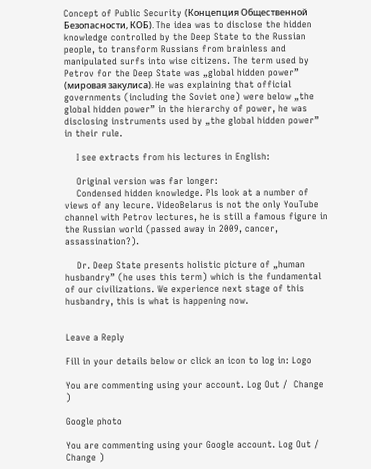Concept of Public Security (Концепция Общественной Безопасности, КОБ). The idea was to disclose the hidden knowledge controlled by the Deep State to the Russian people, to transform Russians from brainless and manipulated surfs into wise citizens. The term used by Petrov for the Deep State was „global hidden power” (мировая закулиса). He was explaining that official governments (including the Soviet one) were below „the global hidden power” in the hierarchy of power, he was disclosing instruments used by „the global hidden power” in their rule.

    I see extracts from his lectures in English:

    Original version was far longer:
    Condensed hidden knowledge. Pls look at a number of views of any lecure. VideoBelarus is not the only YouTube channel with Petrov lectures, he is still a famous figure in the Russian world (passed away in 2009, cancer, assassination?).

    Dr. Deep State presents holistic picture of „human husbandry” (he uses this term) which is the fundamental of our civilizations. We experience next stage of this husbandry, this is what is happening now.


Leave a Reply

Fill in your details below or click an icon to log in: Logo

You are commenting using your account. Log Out /  Change )

Google photo

You are commenting using your Google account. Log Out /  Change )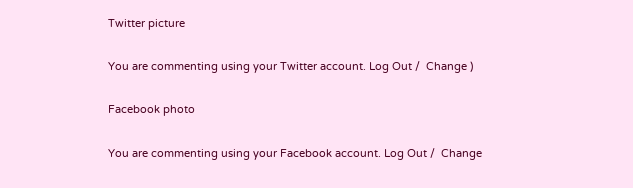Twitter picture

You are commenting using your Twitter account. Log Out /  Change )

Facebook photo

You are commenting using your Facebook account. Log Out /  Change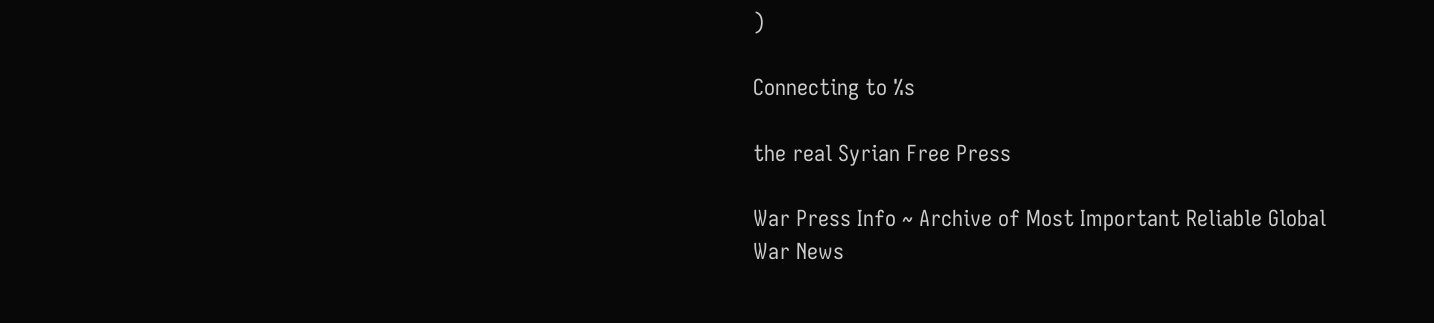)

Connecting to %s

the real Syrian Free Press

War Press Info ~ Archive of Most Important Reliable Global War News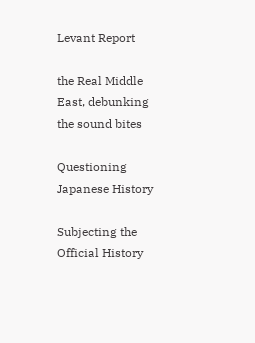Levant Report

the Real Middle East, debunking the sound bites

Questioning Japanese History

Subjecting the Official History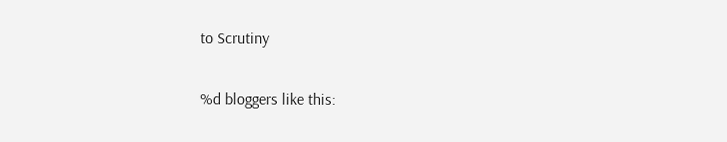to Scrutiny

%d bloggers like this: